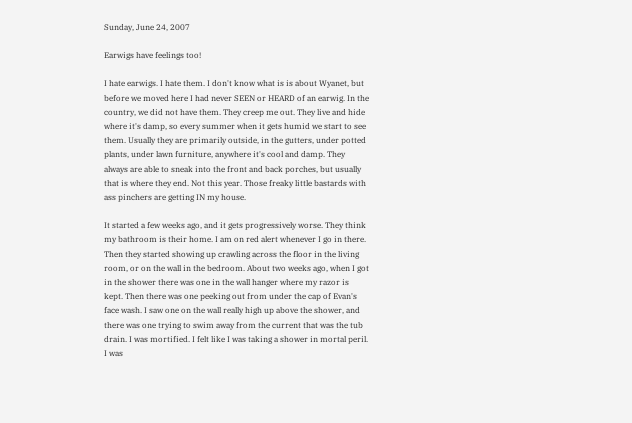Sunday, June 24, 2007

Earwigs have feelings too!

I hate earwigs. I hate them. I don't know what is is about Wyanet, but before we moved here I had never SEEN or HEARD of an earwig. In the country, we did not have them. They creep me out. They live and hide where it's damp, so every summer when it gets humid we start to see them. Usually they are primarily outside, in the gutters, under potted plants, under lawn furniture, anywhere it's cool and damp. They always are able to sneak into the front and back porches, but usually that is where they end. Not this year. Those freaky little bastards with ass pinchers are getting IN my house.

It started a few weeks ago, and it gets progressively worse. They think my bathroom is their home. I am on red alert whenever I go in there. Then they started showing up crawling across the floor in the living room, or on the wall in the bedroom. About two weeks ago, when I got in the shower there was one in the wall hanger where my razor is kept. Then there was one peeking out from under the cap of Evan's face wash. I saw one on the wall really high up above the shower, and there was one trying to swim away from the current that was the tub drain. I was mortified. I felt like I was taking a shower in mortal peril. I was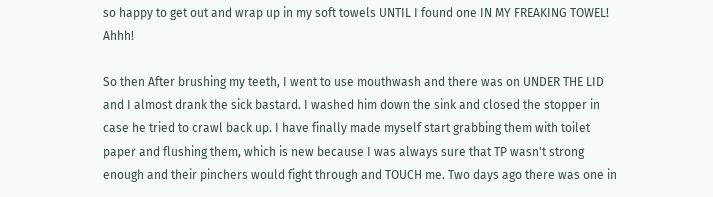so happy to get out and wrap up in my soft towels UNTIL I found one IN MY FREAKING TOWEL! Ahhh!

So then After brushing my teeth, I went to use mouthwash and there was on UNDER THE LID and I almost drank the sick bastard. I washed him down the sink and closed the stopper in case he tried to crawl back up. I have finally made myself start grabbing them with toilet paper and flushing them, which is new because I was always sure that TP wasn't strong enough and their pinchers would fight through and TOUCH me. Two days ago there was one in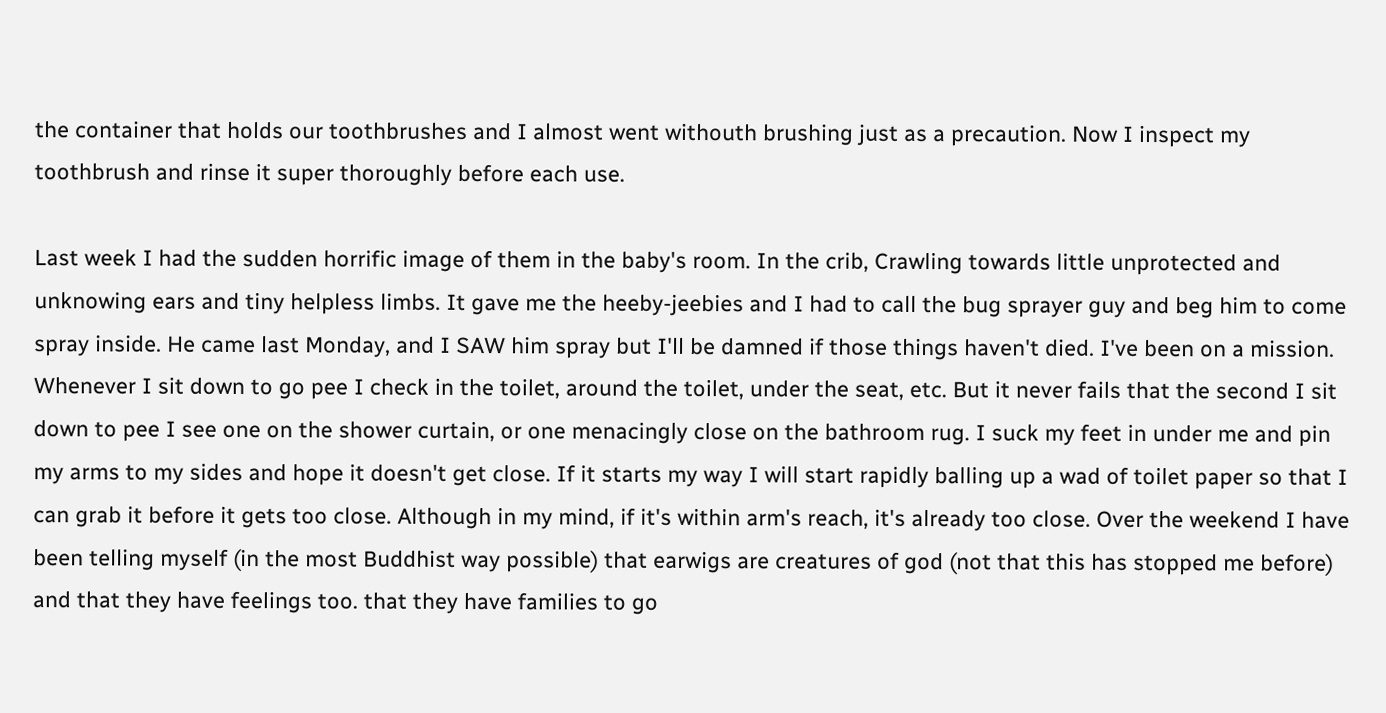the container that holds our toothbrushes and I almost went withouth brushing just as a precaution. Now I inspect my toothbrush and rinse it super thoroughly before each use.

Last week I had the sudden horrific image of them in the baby's room. In the crib, Crawling towards little unprotected and unknowing ears and tiny helpless limbs. It gave me the heeby-jeebies and I had to call the bug sprayer guy and beg him to come spray inside. He came last Monday, and I SAW him spray but I'll be damned if those things haven't died. I've been on a mission. Whenever I sit down to go pee I check in the toilet, around the toilet, under the seat, etc. But it never fails that the second I sit down to pee I see one on the shower curtain, or one menacingly close on the bathroom rug. I suck my feet in under me and pin my arms to my sides and hope it doesn't get close. If it starts my way I will start rapidly balling up a wad of toilet paper so that I can grab it before it gets too close. Although in my mind, if it's within arm's reach, it's already too close. Over the weekend I have been telling myself (in the most Buddhist way possible) that earwigs are creatures of god (not that this has stopped me before) and that they have feelings too. that they have families to go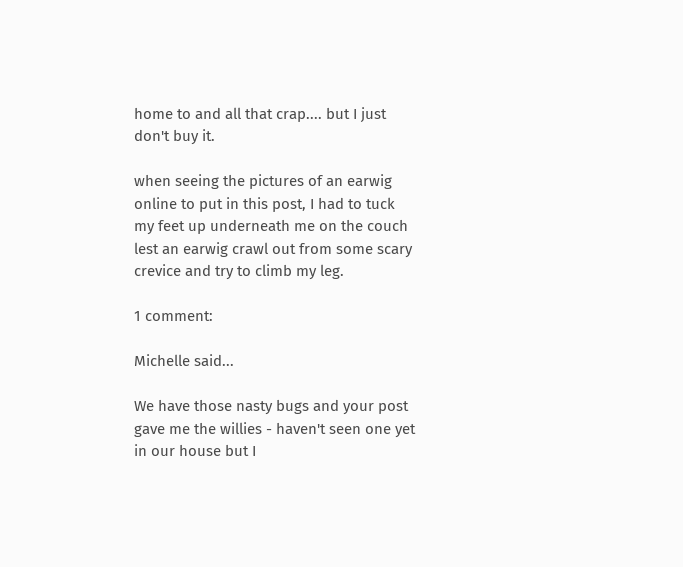home to and all that crap.... but I just don't buy it.

when seeing the pictures of an earwig online to put in this post, I had to tuck my feet up underneath me on the couch lest an earwig crawl out from some scary crevice and try to climb my leg.

1 comment:

Michelle said...

We have those nasty bugs and your post gave me the willies - haven't seen one yet in our house but I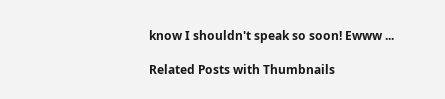know I shouldn't speak so soon! Ewww ...

Related Posts with Thumbnails